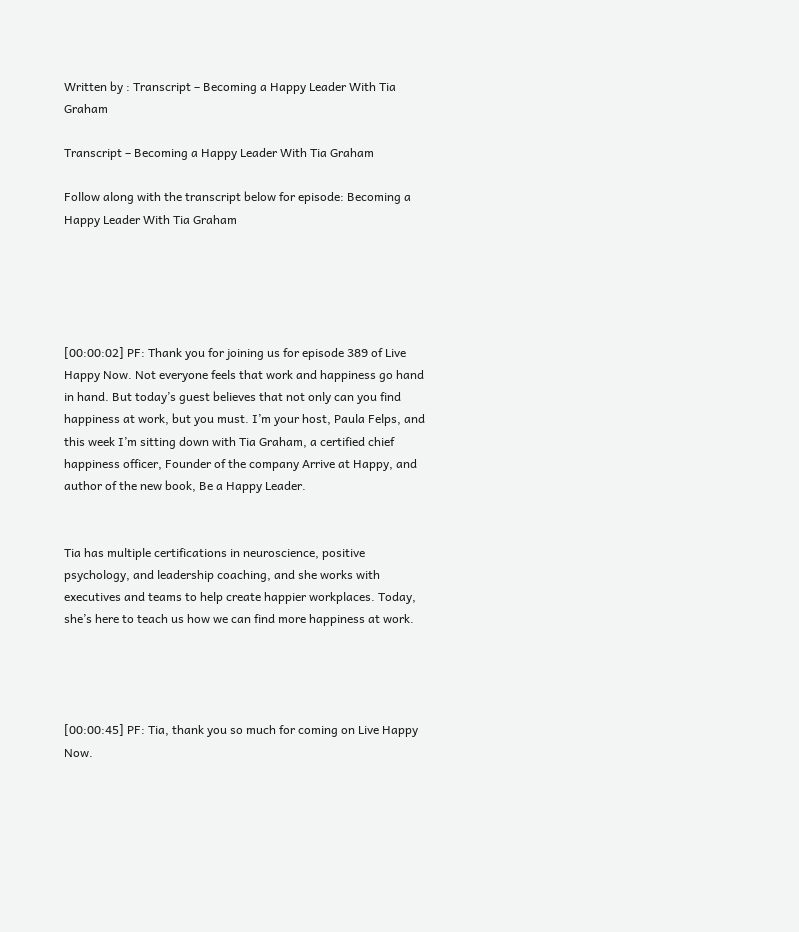Written by : Transcript – Becoming a Happy Leader With Tia Graham

Transcript – Becoming a Happy Leader With Tia Graham

Follow along with the transcript below for episode: Becoming a Happy Leader With Tia Graham





[00:00:02] PF: Thank you for joining us for episode 389 of Live Happy Now. Not everyone feels that work and happiness go hand in hand. But today’s guest believes that not only can you find happiness at work, but you must. I’m your host, Paula Felps, and this week I’m sitting down with Tia Graham, a certified chief happiness officer, Founder of the company Arrive at Happy, and author of the new book, Be a Happy Leader.


Tia has multiple certifications in neuroscience, positive psychology, and leadership coaching, and she works with executives and teams to help create happier workplaces. Today, she’s here to teach us how we can find more happiness at work.




[00:00:45] PF: Tia, thank you so much for coming on Live Happy Now.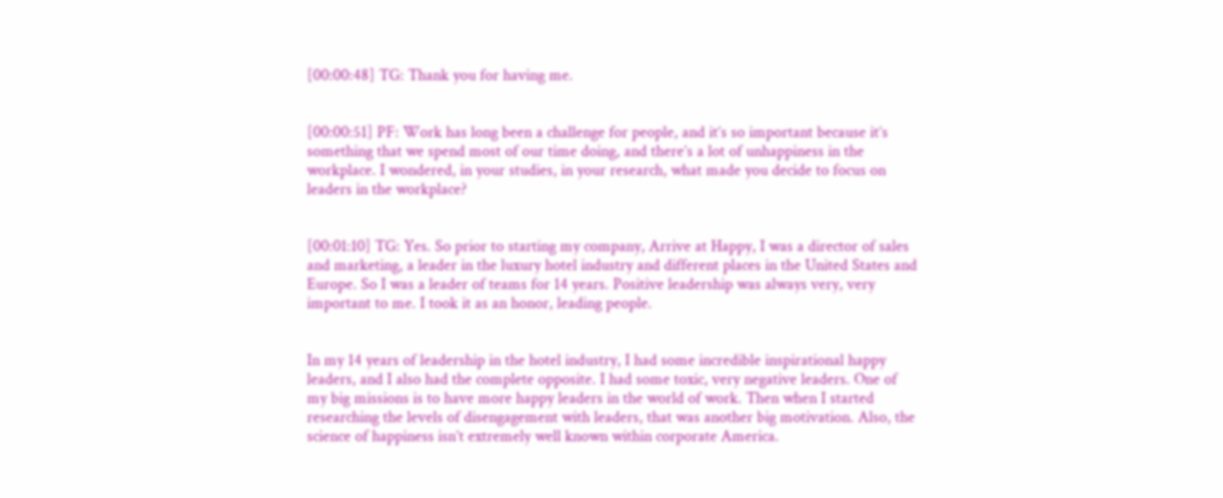[00:00:48] TG: Thank you for having me.


[00:00:51] PF: Work has long been a challenge for people, and it’s so important because it’s something that we spend most of our time doing, and there’s a lot of unhappiness in the workplace. I wondered, in your studies, in your research, what made you decide to focus on leaders in the workplace?


[00:01:10] TG: Yes. So prior to starting my company, Arrive at Happy, I was a director of sales and marketing, a leader in the luxury hotel industry and different places in the United States and Europe. So I was a leader of teams for 14 years. Positive leadership was always very, very important to me. I took it as an honor, leading people.


In my 14 years of leadership in the hotel industry, I had some incredible inspirational happy leaders, and I also had the complete opposite. I had some toxic, very negative leaders. One of my big missions is to have more happy leaders in the world of work. Then when I started researching the levels of disengagement with leaders, that was another big motivation. Also, the science of happiness isn’t extremely well known within corporate America.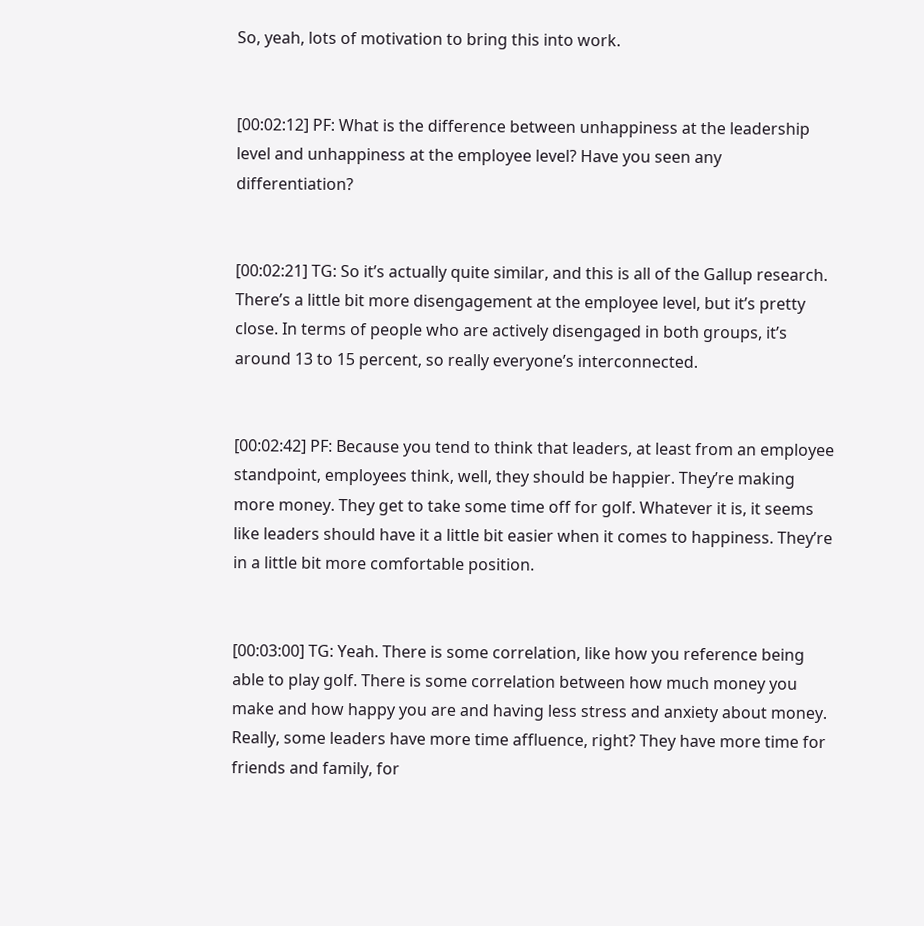So, yeah, lots of motivation to bring this into work.


[00:02:12] PF: What is the difference between unhappiness at the leadership level and unhappiness at the employee level? Have you seen any differentiation?


[00:02:21] TG: So it’s actually quite similar, and this is all of the Gallup research. There’s a little bit more disengagement at the employee level, but it’s pretty close. In terms of people who are actively disengaged in both groups, it’s around 13 to 15 percent, so really everyone’s interconnected.


[00:02:42] PF: Because you tend to think that leaders, at least from an employee standpoint, employees think, well, they should be happier. They’re making more money. They get to take some time off for golf. Whatever it is, it seems like leaders should have it a little bit easier when it comes to happiness. They’re in a little bit more comfortable position.


[00:03:00] TG: Yeah. There is some correlation, like how you reference being able to play golf. There is some correlation between how much money you make and how happy you are and having less stress and anxiety about money. Really, some leaders have more time affluence, right? They have more time for friends and family, for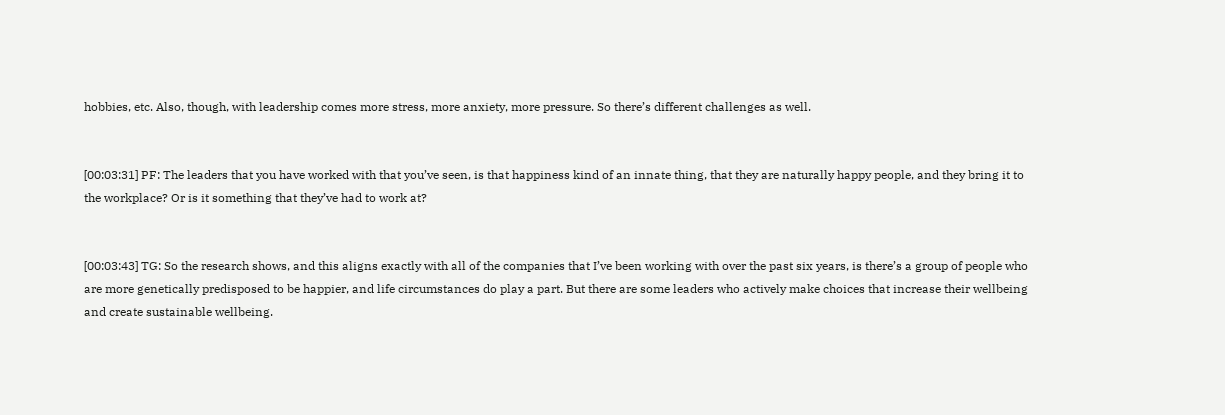hobbies, etc. Also, though, with leadership comes more stress, more anxiety, more pressure. So there’s different challenges as well.


[00:03:31] PF: The leaders that you have worked with that you’ve seen, is that happiness kind of an innate thing, that they are naturally happy people, and they bring it to the workplace? Or is it something that they’ve had to work at?


[00:03:43] TG: So the research shows, and this aligns exactly with all of the companies that I’ve been working with over the past six years, is there’s a group of people who are more genetically predisposed to be happier, and life circumstances do play a part. But there are some leaders who actively make choices that increase their wellbeing and create sustainable wellbeing.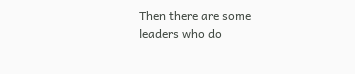Then there are some leaders who do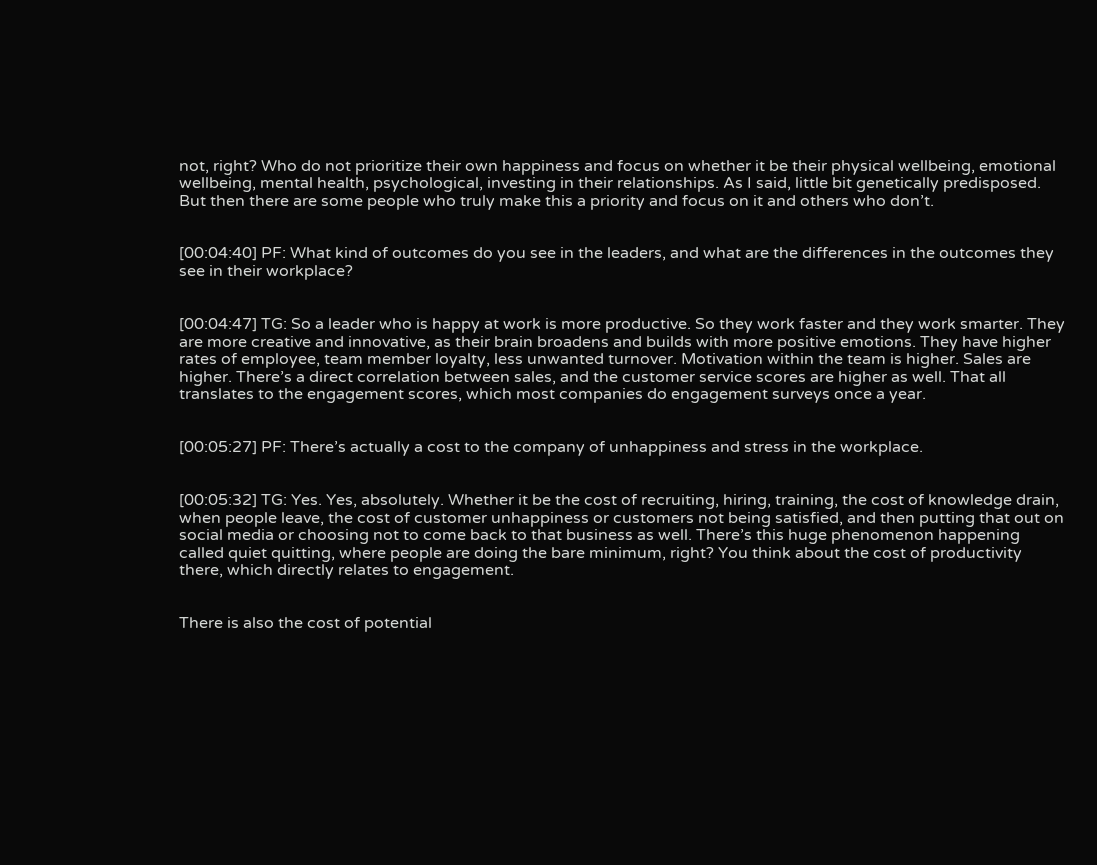not, right? Who do not prioritize their own happiness and focus on whether it be their physical wellbeing, emotional wellbeing, mental health, psychological, investing in their relationships. As I said, little bit genetically predisposed. But then there are some people who truly make this a priority and focus on it and others who don’t.


[00:04:40] PF: What kind of outcomes do you see in the leaders, and what are the differences in the outcomes they see in their workplace?


[00:04:47] TG: So a leader who is happy at work is more productive. So they work faster and they work smarter. They are more creative and innovative, as their brain broadens and builds with more positive emotions. They have higher rates of employee, team member loyalty, less unwanted turnover. Motivation within the team is higher. Sales are higher. There’s a direct correlation between sales, and the customer service scores are higher as well. That all translates to the engagement scores, which most companies do engagement surveys once a year.


[00:05:27] PF: There’s actually a cost to the company of unhappiness and stress in the workplace.


[00:05:32] TG: Yes. Yes, absolutely. Whether it be the cost of recruiting, hiring, training, the cost of knowledge drain, when people leave, the cost of customer unhappiness or customers not being satisfied, and then putting that out on social media or choosing not to come back to that business as well. There’s this huge phenomenon happening called quiet quitting, where people are doing the bare minimum, right? You think about the cost of productivity there, which directly relates to engagement.


There is also the cost of potential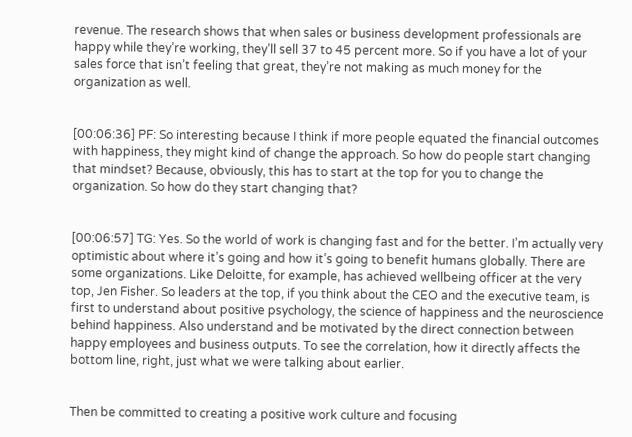revenue. The research shows that when sales or business development professionals are happy while they’re working, they’ll sell 37 to 45 percent more. So if you have a lot of your sales force that isn’t feeling that great, they’re not making as much money for the organization as well.


[00:06:36] PF: So interesting because I think if more people equated the financial outcomes with happiness, they might kind of change the approach. So how do people start changing that mindset? Because, obviously, this has to start at the top for you to change the organization. So how do they start changing that?


[00:06:57] TG: Yes. So the world of work is changing fast and for the better. I’m actually very optimistic about where it’s going and how it’s going to benefit humans globally. There are some organizations. Like Deloitte, for example, has achieved wellbeing officer at the very top, Jen Fisher. So leaders at the top, if you think about the CEO and the executive team, is first to understand about positive psychology, the science of happiness and the neuroscience behind happiness. Also understand and be motivated by the direct connection between happy employees and business outputs. To see the correlation, how it directly affects the bottom line, right, just what we were talking about earlier.


Then be committed to creating a positive work culture and focusing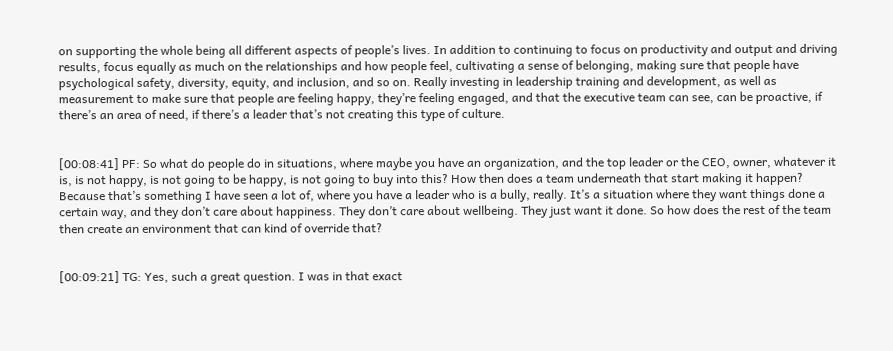on supporting the whole being all different aspects of people’s lives. In addition to continuing to focus on productivity and output and driving results, focus equally as much on the relationships and how people feel, cultivating a sense of belonging, making sure that people have psychological safety, diversity, equity, and inclusion, and so on. Really investing in leadership training and development, as well as measurement to make sure that people are feeling happy, they’re feeling engaged, and that the executive team can see, can be proactive, if there’s an area of need, if there’s a leader that’s not creating this type of culture.


[00:08:41] PF: So what do people do in situations, where maybe you have an organization, and the top leader or the CEO, owner, whatever it is, is not happy, is not going to be happy, is not going to buy into this? How then does a team underneath that start making it happen? Because that’s something I have seen a lot of, where you have a leader who is a bully, really. It’s a situation where they want things done a certain way, and they don’t care about happiness. They don’t care about wellbeing. They just want it done. So how does the rest of the team then create an environment that can kind of override that?


[00:09:21] TG: Yes, such a great question. I was in that exact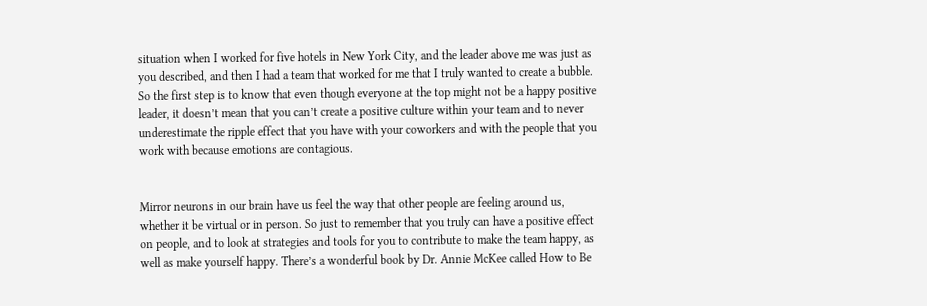situation when I worked for five hotels in New York City, and the leader above me was just as you described, and then I had a team that worked for me that I truly wanted to create a bubble. So the first step is to know that even though everyone at the top might not be a happy positive leader, it doesn’t mean that you can’t create a positive culture within your team and to never underestimate the ripple effect that you have with your coworkers and with the people that you work with because emotions are contagious.


Mirror neurons in our brain have us feel the way that other people are feeling around us, whether it be virtual or in person. So just to remember that you truly can have a positive effect on people, and to look at strategies and tools for you to contribute to make the team happy, as well as make yourself happy. There’s a wonderful book by Dr. Annie McKee called How to Be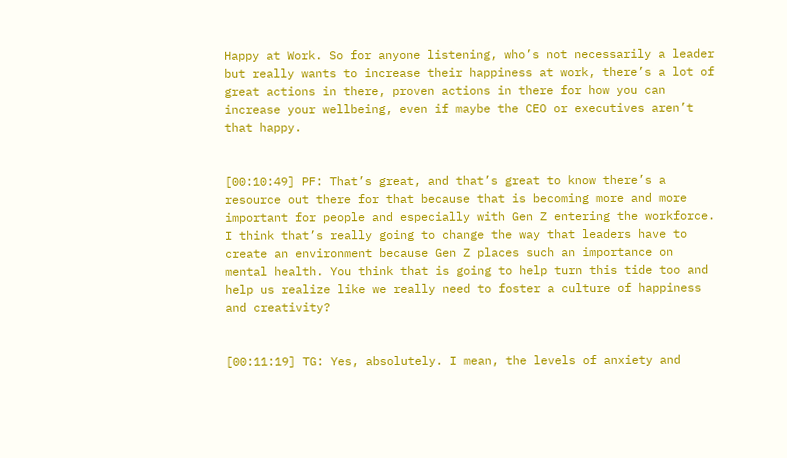Happy at Work. So for anyone listening, who’s not necessarily a leader but really wants to increase their happiness at work, there’s a lot of great actions in there, proven actions in there for how you can increase your wellbeing, even if maybe the CEO or executives aren’t that happy.


[00:10:49] PF: That’s great, and that’s great to know there’s a resource out there for that because that is becoming more and more important for people and especially with Gen Z entering the workforce. I think that’s really going to change the way that leaders have to create an environment because Gen Z places such an importance on mental health. You think that is going to help turn this tide too and help us realize like we really need to foster a culture of happiness and creativity?


[00:11:19] TG: Yes, absolutely. I mean, the levels of anxiety and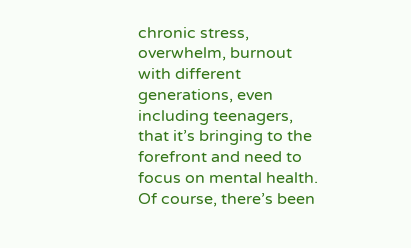chronic stress, overwhelm, burnout with different generations, even including teenagers, that it’s bringing to the forefront and need to focus on mental health. Of course, there’s been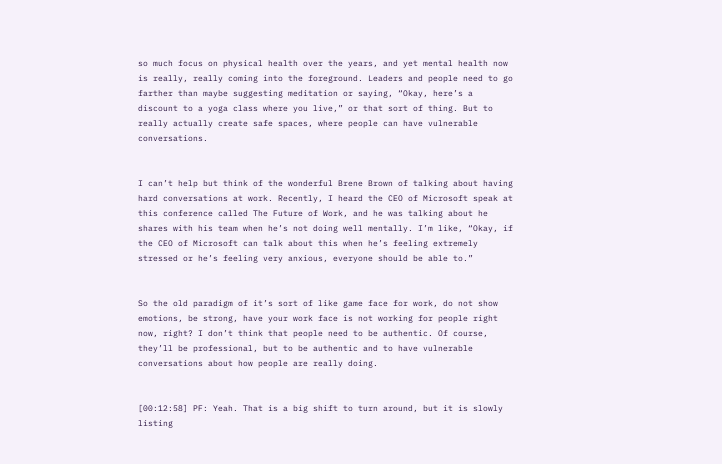so much focus on physical health over the years, and yet mental health now is really, really coming into the foreground. Leaders and people need to go farther than maybe suggesting meditation or saying, “Okay, here’s a discount to a yoga class where you live,” or that sort of thing. But to really actually create safe spaces, where people can have vulnerable conversations.


I can’t help but think of the wonderful Brene Brown of talking about having hard conversations at work. Recently, I heard the CEO of Microsoft speak at this conference called The Future of Work, and he was talking about he shares with his team when he’s not doing well mentally. I’m like, “Okay, if the CEO of Microsoft can talk about this when he’s feeling extremely stressed or he’s feeling very anxious, everyone should be able to.”


So the old paradigm of it’s sort of like game face for work, do not show emotions, be strong, have your work face is not working for people right now, right? I don’t think that people need to be authentic. Of course, they’ll be professional, but to be authentic and to have vulnerable conversations about how people are really doing.


[00:12:58] PF: Yeah. That is a big shift to turn around, but it is slowly listing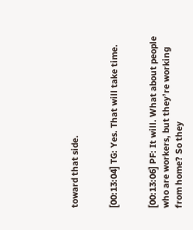toward that side.


[00:13:04] TG: Yes. That will take time.


[00:13:06] PF: It will. What about people who are workers, but they’re working from home? So they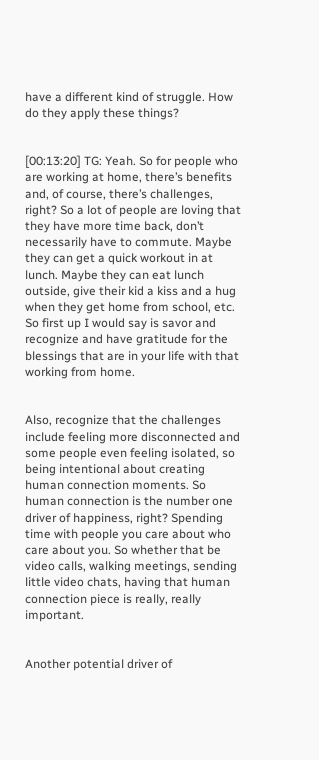have a different kind of struggle. How do they apply these things?


[00:13:20] TG: Yeah. So for people who are working at home, there’s benefits and, of course, there’s challenges, right? So a lot of people are loving that they have more time back, don’t necessarily have to commute. Maybe they can get a quick workout in at lunch. Maybe they can eat lunch outside, give their kid a kiss and a hug when they get home from school, etc. So first up I would say is savor and recognize and have gratitude for the blessings that are in your life with that working from home.


Also, recognize that the challenges include feeling more disconnected and some people even feeling isolated, so being intentional about creating human connection moments. So human connection is the number one driver of happiness, right? Spending time with people you care about who care about you. So whether that be video calls, walking meetings, sending little video chats, having that human connection piece is really, really important.


Another potential driver of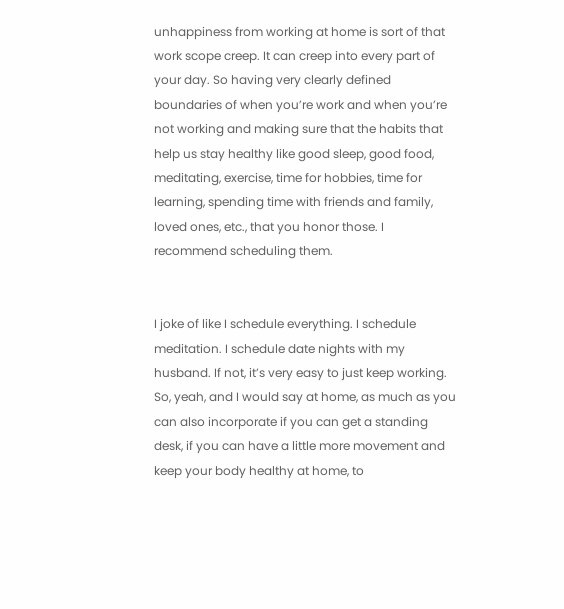unhappiness from working at home is sort of that work scope creep. It can creep into every part of your day. So having very clearly defined boundaries of when you’re work and when you’re not working and making sure that the habits that help us stay healthy like good sleep, good food, meditating, exercise, time for hobbies, time for learning, spending time with friends and family, loved ones, etc., that you honor those. I recommend scheduling them.


I joke of like I schedule everything. I schedule meditation. I schedule date nights with my husband. If not, it’s very easy to just keep working. So, yeah, and I would say at home, as much as you can also incorporate if you can get a standing desk, if you can have a little more movement and keep your body healthy at home, to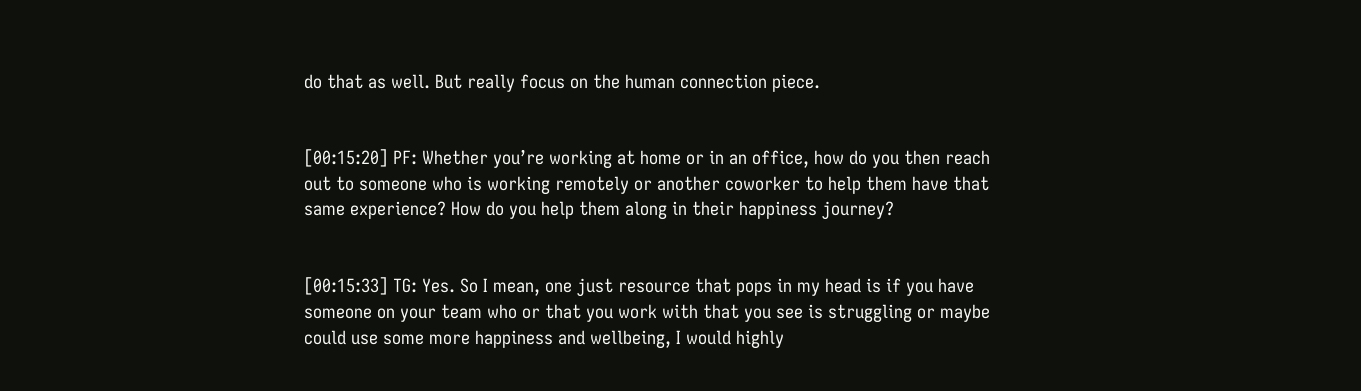do that as well. But really focus on the human connection piece.


[00:15:20] PF: Whether you’re working at home or in an office, how do you then reach out to someone who is working remotely or another coworker to help them have that same experience? How do you help them along in their happiness journey?


[00:15:33] TG: Yes. So I mean, one just resource that pops in my head is if you have someone on your team who or that you work with that you see is struggling or maybe could use some more happiness and wellbeing, I would highly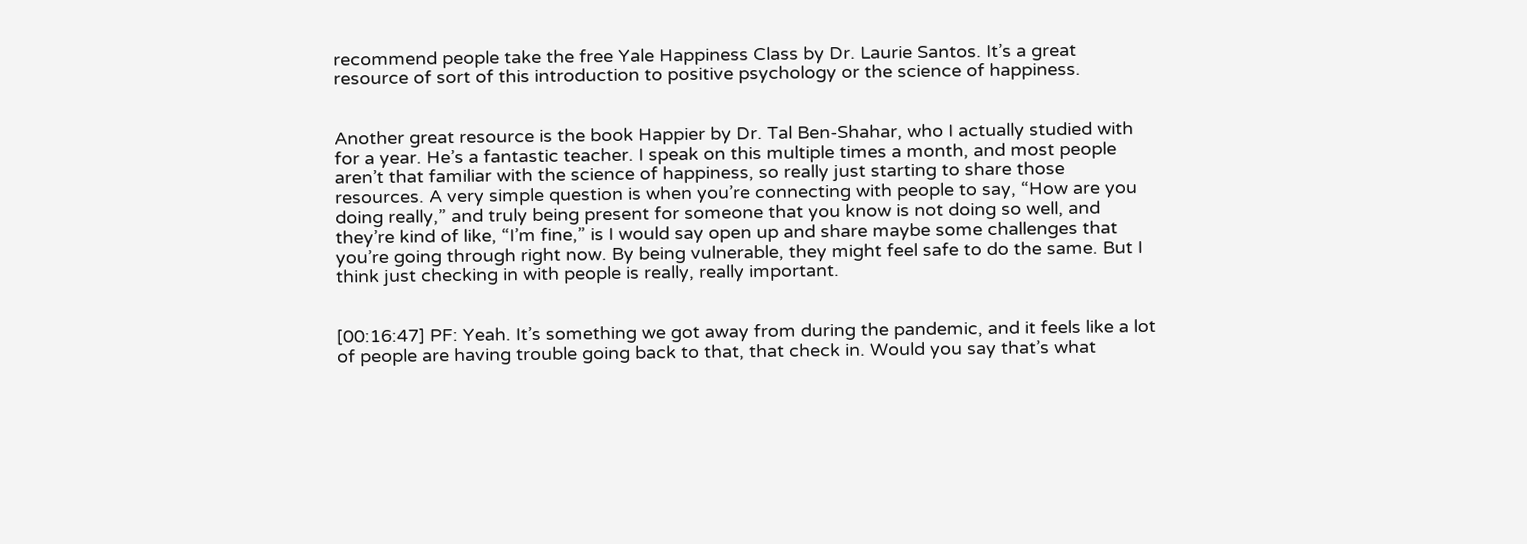recommend people take the free Yale Happiness Class by Dr. Laurie Santos. It’s a great resource of sort of this introduction to positive psychology or the science of happiness.


Another great resource is the book Happier by Dr. Tal Ben-Shahar, who I actually studied with for a year. He’s a fantastic teacher. I speak on this multiple times a month, and most people aren’t that familiar with the science of happiness, so really just starting to share those resources. A very simple question is when you’re connecting with people to say, “How are you doing really,” and truly being present for someone that you know is not doing so well, and they’re kind of like, “I’m fine,” is I would say open up and share maybe some challenges that you’re going through right now. By being vulnerable, they might feel safe to do the same. But I think just checking in with people is really, really important.


[00:16:47] PF: Yeah. It’s something we got away from during the pandemic, and it feels like a lot of people are having trouble going back to that, that check in. Would you say that’s what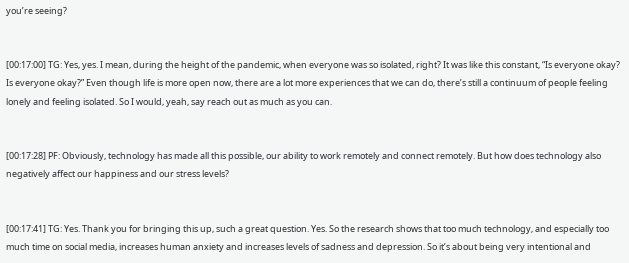you’re seeing?


[00:17:00] TG: Yes, yes. I mean, during the height of the pandemic, when everyone was so isolated, right? It was like this constant, “Is everyone okay? Is everyone okay?” Even though life is more open now, there are a lot more experiences that we can do, there’s still a continuum of people feeling lonely and feeling isolated. So I would, yeah, say reach out as much as you can.


[00:17:28] PF: Obviously, technology has made all this possible, our ability to work remotely and connect remotely. But how does technology also negatively affect our happiness and our stress levels?


[00:17:41] TG: Yes. Thank you for bringing this up, such a great question. Yes. So the research shows that too much technology, and especially too much time on social media, increases human anxiety and increases levels of sadness and depression. So it’s about being very intentional and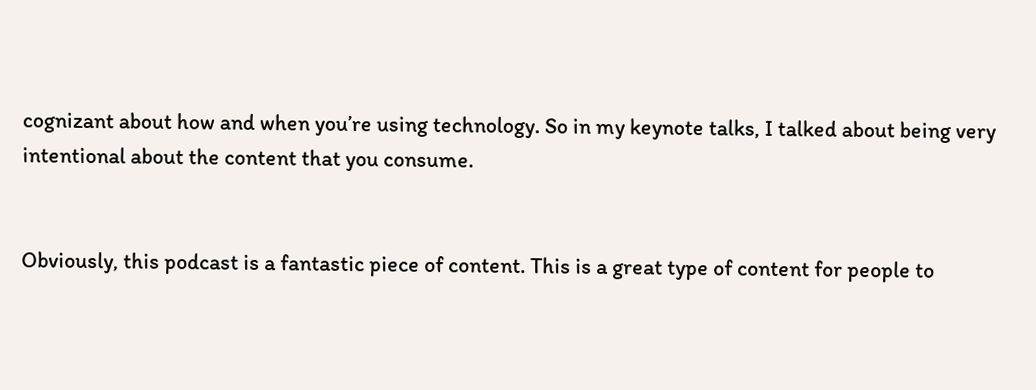cognizant about how and when you’re using technology. So in my keynote talks, I talked about being very intentional about the content that you consume.


Obviously, this podcast is a fantastic piece of content. This is a great type of content for people to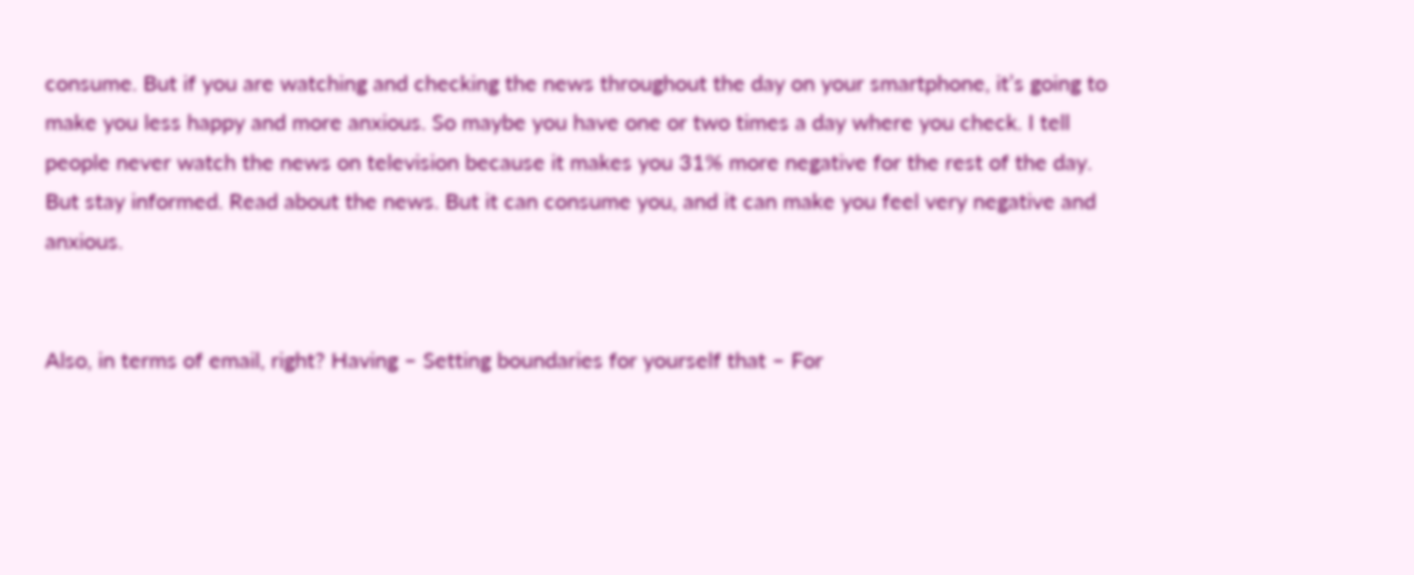consume. But if you are watching and checking the news throughout the day on your smartphone, it’s going to make you less happy and more anxious. So maybe you have one or two times a day where you check. I tell people never watch the news on television because it makes you 31% more negative for the rest of the day. But stay informed. Read about the news. But it can consume you, and it can make you feel very negative and anxious.


Also, in terms of email, right? Having – Setting boundaries for yourself that – For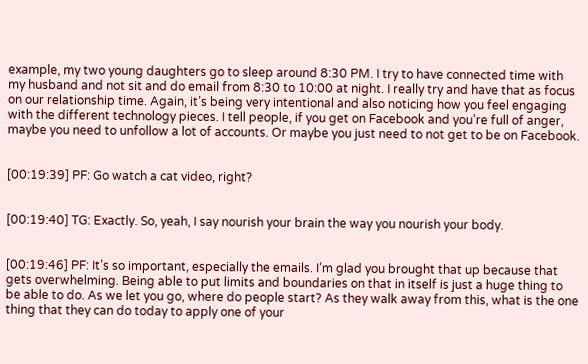example, my two young daughters go to sleep around 8:30 PM. I try to have connected time with my husband and not sit and do email from 8:30 to 10:00 at night. I really try and have that as focus on our relationship time. Again, it’s being very intentional and also noticing how you feel engaging with the different technology pieces. I tell people, if you get on Facebook and you’re full of anger, maybe you need to unfollow a lot of accounts. Or maybe you just need to not get to be on Facebook.


[00:19:39] PF: Go watch a cat video, right?


[00:19:40] TG: Exactly. So, yeah, I say nourish your brain the way you nourish your body.


[00:19:46] PF: It’s so important, especially the emails. I’m glad you brought that up because that gets overwhelming. Being able to put limits and boundaries on that in itself is just a huge thing to be able to do. As we let you go, where do people start? As they walk away from this, what is the one thing that they can do today to apply one of your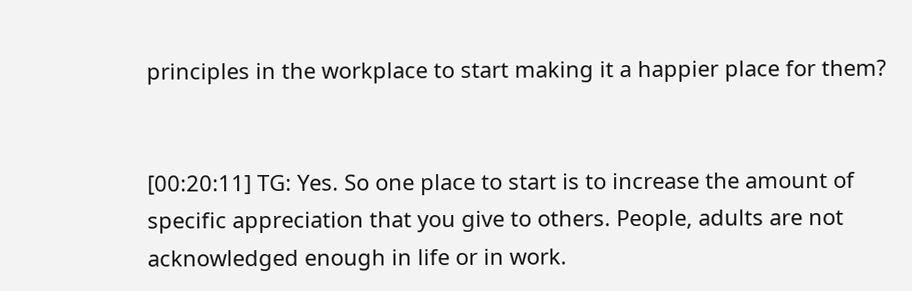principles in the workplace to start making it a happier place for them?


[00:20:11] TG: Yes. So one place to start is to increase the amount of specific appreciation that you give to others. People, adults are not acknowledged enough in life or in work.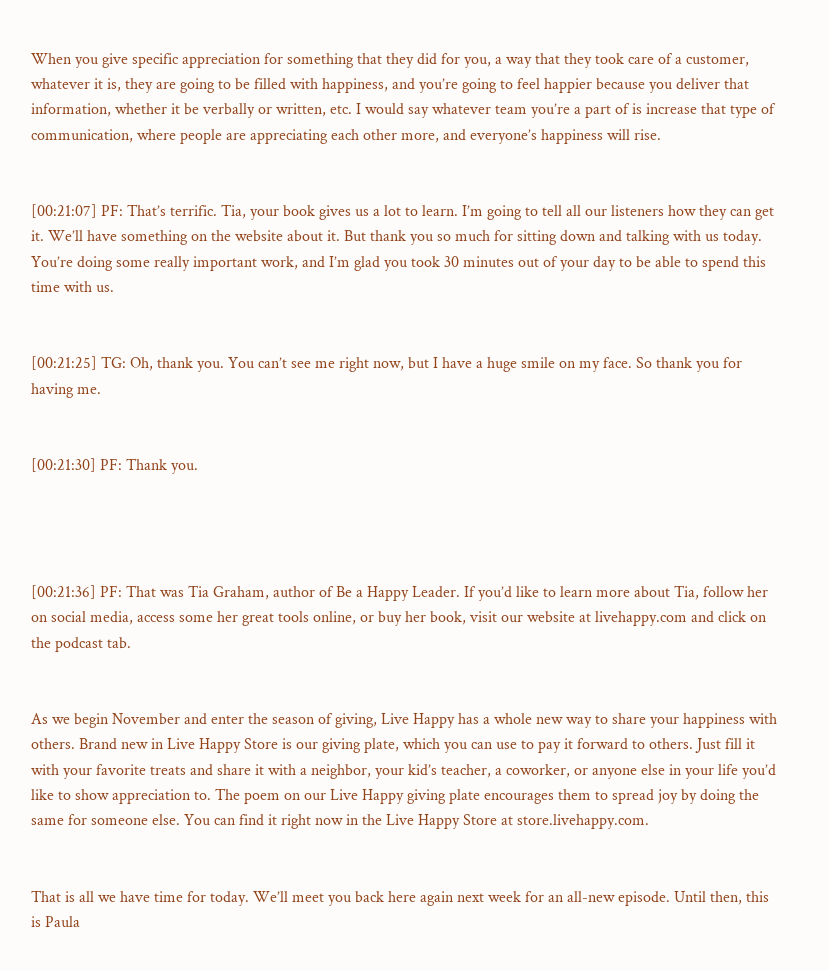When you give specific appreciation for something that they did for you, a way that they took care of a customer, whatever it is, they are going to be filled with happiness, and you’re going to feel happier because you deliver that information, whether it be verbally or written, etc. I would say whatever team you’re a part of is increase that type of communication, where people are appreciating each other more, and everyone’s happiness will rise.


[00:21:07] PF: That’s terrific. Tia, your book gives us a lot to learn. I’m going to tell all our listeners how they can get it. We’ll have something on the website about it. But thank you so much for sitting down and talking with us today. You’re doing some really important work, and I’m glad you took 30 minutes out of your day to be able to spend this time with us.


[00:21:25] TG: Oh, thank you. You can’t see me right now, but I have a huge smile on my face. So thank you for having me.


[00:21:30] PF: Thank you.




[00:21:36] PF: That was Tia Graham, author of Be a Happy Leader. If you’d like to learn more about Tia, follow her on social media, access some her great tools online, or buy her book, visit our website at livehappy.com and click on the podcast tab.


As we begin November and enter the season of giving, Live Happy has a whole new way to share your happiness with others. Brand new in Live Happy Store is our giving plate, which you can use to pay it forward to others. Just fill it with your favorite treats and share it with a neighbor, your kid’s teacher, a coworker, or anyone else in your life you’d like to show appreciation to. The poem on our Live Happy giving plate encourages them to spread joy by doing the same for someone else. You can find it right now in the Live Happy Store at store.livehappy.com.


That is all we have time for today. We’ll meet you back here again next week for an all-new episode. Until then, this is Paula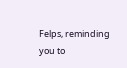Felps, reminding you to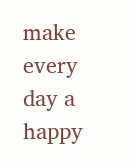make every day a happy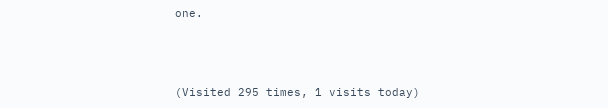one.



(Visited 295 times, 1 visits today)